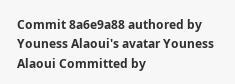Commit 8a6e9a88 authored by Youness Alaoui's avatar Youness Alaoui Committed by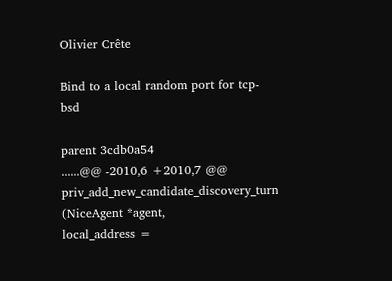Olivier Crête

Bind to a local random port for tcp-bsd

parent 3cdb0a54
......@@ -2010,6 +2010,7 @@ priv_add_new_candidate_discovery_turn (NiceAgent *agent,
local_address =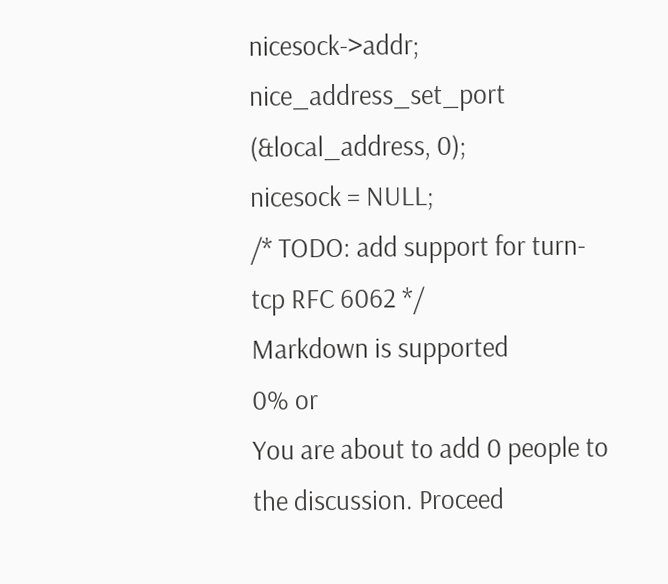nicesock->addr;
nice_address_set_port (&local_address, 0);
nicesock = NULL;
/* TODO: add support for turn-tcp RFC 6062 */
Markdown is supported
0% or
You are about to add 0 people to the discussion. Proceed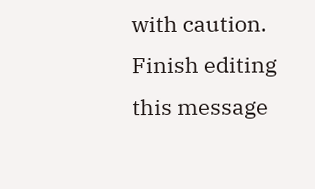with caution.
Finish editing this message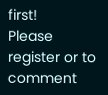first!
Please register or to comment